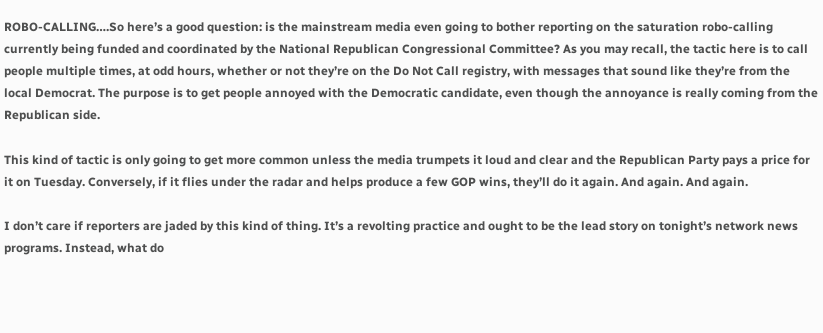ROBO-CALLING….So here’s a good question: is the mainstream media even going to bother reporting on the saturation robo-calling currently being funded and coordinated by the National Republican Congressional Committee? As you may recall, the tactic here is to call people multiple times, at odd hours, whether or not they’re on the Do Not Call registry, with messages that sound like they’re from the local Democrat. The purpose is to get people annoyed with the Democratic candidate, even though the annoyance is really coming from the Republican side.

This kind of tactic is only going to get more common unless the media trumpets it loud and clear and the Republican Party pays a price for it on Tuesday. Conversely, if it flies under the radar and helps produce a few GOP wins, they’ll do it again. And again. And again.

I don’t care if reporters are jaded by this kind of thing. It’s a revolting practice and ought to be the lead story on tonight’s network news programs. Instead, what do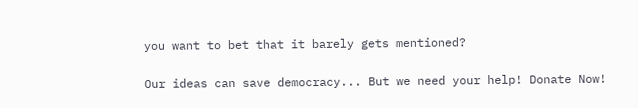you want to bet that it barely gets mentioned?

Our ideas can save democracy... But we need your help! Donate Now!